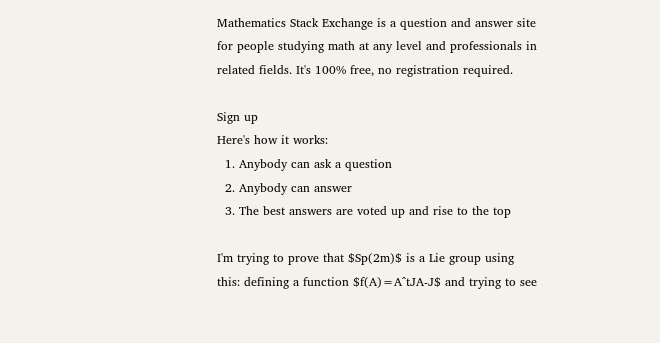Mathematics Stack Exchange is a question and answer site for people studying math at any level and professionals in related fields. It's 100% free, no registration required.

Sign up
Here's how it works:
  1. Anybody can ask a question
  2. Anybody can answer
  3. The best answers are voted up and rise to the top

I'm trying to prove that $Sp(2m)$ is a Lie group using this: defining a function $f(A)=A^tJA-J$ and trying to see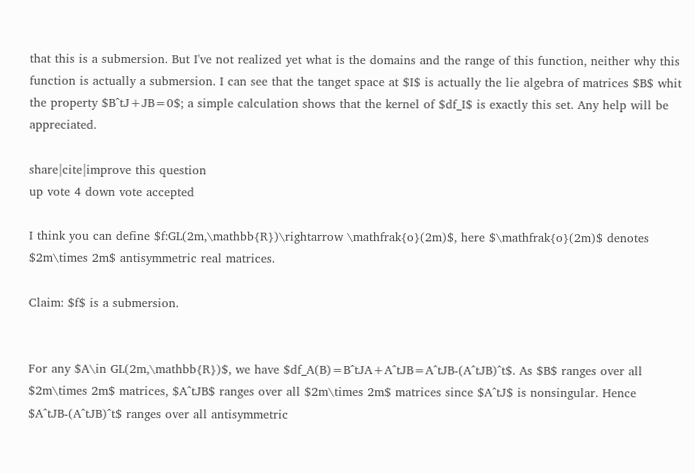that this is a submersion. But I've not realized yet what is the domains and the range of this function, neither why this function is actually a submersion. I can see that the tanget space at $I$ is actually the lie algebra of matrices $B$ whit the property $B^tJ+JB=0$; a simple calculation shows that the kernel of $df_I$ is exactly this set. Any help will be appreciated.

share|cite|improve this question
up vote 4 down vote accepted

I think you can define $f:GL(2m,\mathbb{R})\rightarrow \mathfrak{o}(2m)$, here $\mathfrak{o}(2m)$ denotes $2m\times 2m$ antisymmetric real matrices.

Claim: $f$ is a submersion.


For any $A\in GL(2m,\mathbb{R})$, we have $df_A(B)=B^tJA+A^tJB=A^tJB-(A^tJB)^t$. As $B$ ranges over all $2m\times 2m$ matrices, $A^tJB$ ranges over all $2m\times 2m$ matrices since $A^tJ$ is nonsingular. Hence $A^tJB-(A^tJB)^t$ ranges over all antisymmetric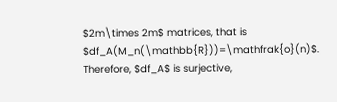$2m\times 2m$ matrices, that is $df_A(M_n(\mathbb{R}))=\mathfrak{o}(n)$. Therefore, $df_A$ is surjective,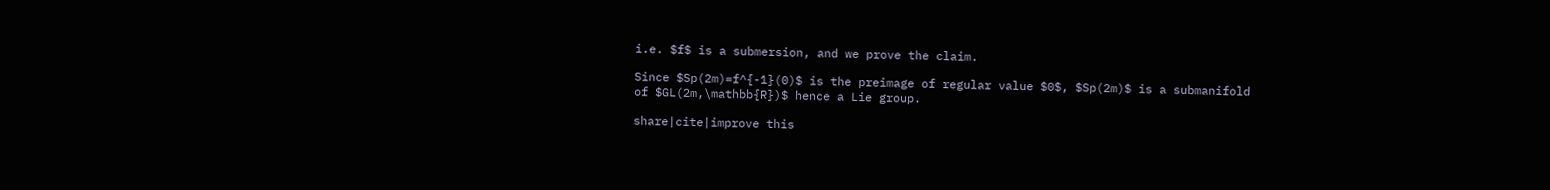i.e. $f$ is a submersion, and we prove the claim.

Since $Sp(2m)=f^{-1}(0)$ is the preimage of regular value $0$, $Sp(2m)$ is a submanifold of $GL(2m,\mathbb{R})$ hence a Lie group.

share|cite|improve this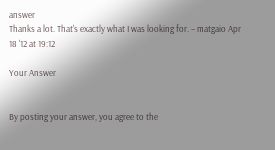answer
Thanks a lot. That's exactly what I was looking for. – matgaio Apr 18 '12 at 19:12

Your Answer


By posting your answer, you agree to the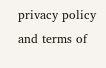privacy policy and terms of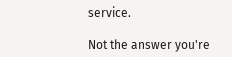service.

Not the answer you're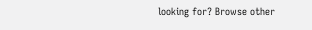looking for? Browse other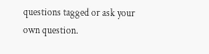questions tagged or ask your own question.